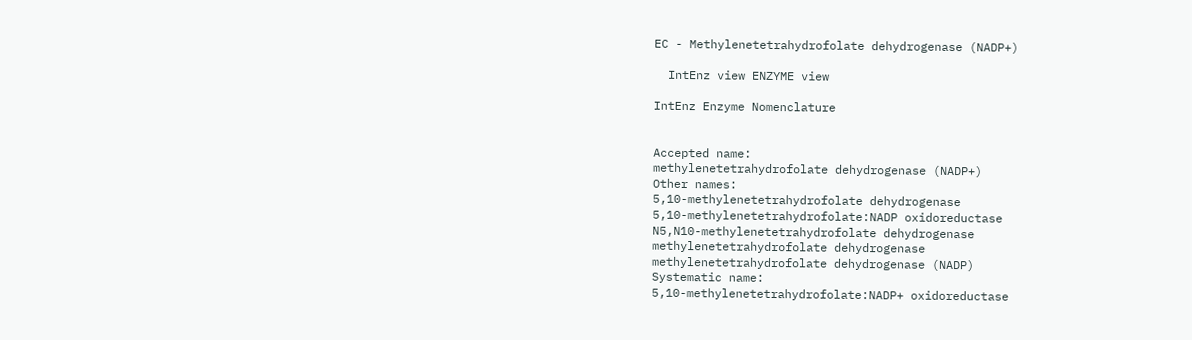EC - Methylenetetrahydrofolate dehydrogenase (NADP+)

  IntEnz view ENZYME view

IntEnz Enzyme Nomenclature


Accepted name:
methylenetetrahydrofolate dehydrogenase (NADP+)
Other names:
5,10-methylenetetrahydrofolate dehydrogenase
5,10-methylenetetrahydrofolate:NADP oxidoreductase
N5,N10-methylenetetrahydrofolate dehydrogenase
methylenetetrahydrofolate dehydrogenase
methylenetetrahydrofolate dehydrogenase (NADP)
Systematic name:
5,10-methylenetetrahydrofolate:NADP+ oxidoreductase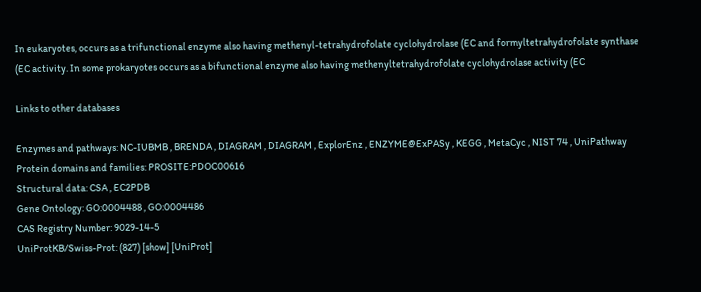In eukaryotes, occurs as a trifunctional enzyme also having methenyl-tetrahydrofolate cyclohydrolase (EC and formyltetrahydrofolate synthase (EC activity. In some prokaryotes occurs as a bifunctional enzyme also having methenyltetrahydrofolate cyclohydrolase activity (EC

Links to other databases

Enzymes and pathways: NC-IUBMB , BRENDA , DIAGRAM , DIAGRAM , ExplorEnz , ENZYME@ExPASy , KEGG , MetaCyc , NIST 74 , UniPathway
Protein domains and families: PROSITE:PDOC00616
Structural data: CSA , EC2PDB
Gene Ontology: GO:0004488 , GO:0004486
CAS Registry Number: 9029-14-5
UniProtKB/Swiss-Prot: (827) [show] [UniProt]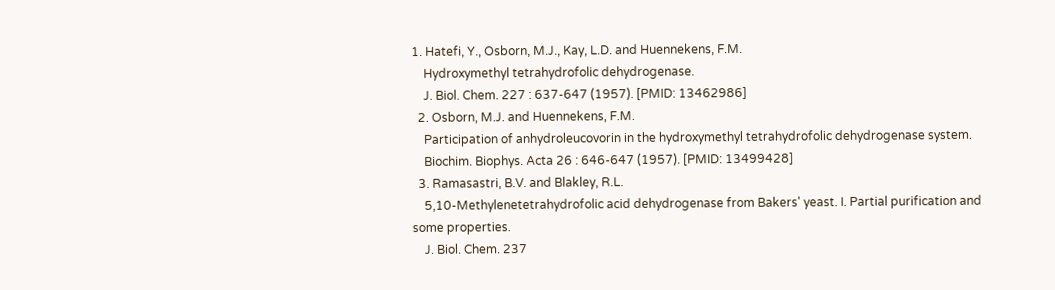1. Hatefi, Y., Osborn, M.J., Kay, L.D. and Huennekens, F.M.
    Hydroxymethyl tetrahydrofolic dehydrogenase.
    J. Biol. Chem. 227 : 637-647 (1957). [PMID: 13462986]
  2. Osborn, M.J. and Huennekens, F.M.
    Participation of anhydroleucovorin in the hydroxymethyl tetrahydrofolic dehydrogenase system.
    Biochim. Biophys. Acta 26 : 646-647 (1957). [PMID: 13499428]
  3. Ramasastri, B.V. and Blakley, R.L.
    5,10-Methylenetetrahydrofolic acid dehydrogenase from Bakers' yeast. I. Partial purification and some properties.
    J. Biol. Chem. 237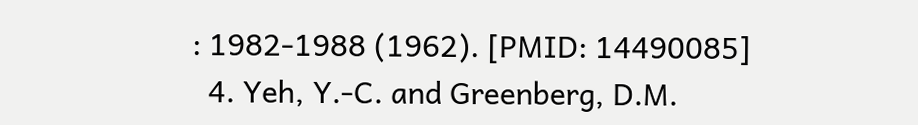: 1982-1988 (1962). [PMID: 14490085]
  4. Yeh, Y.-C. and Greenberg, D.M.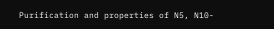Purification and properties of N5, N10-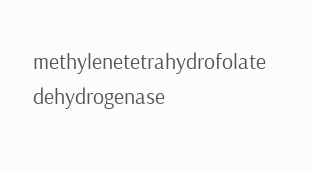methylenetetrahydrofolate dehydrogenase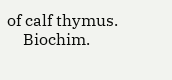of calf thymus.
    Biochim.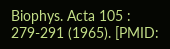Biophys. Acta 105 : 279-291 (1965). [PMID: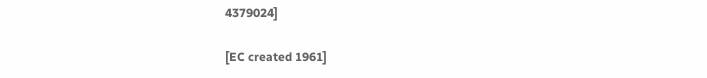4379024]

[EC created 1961]